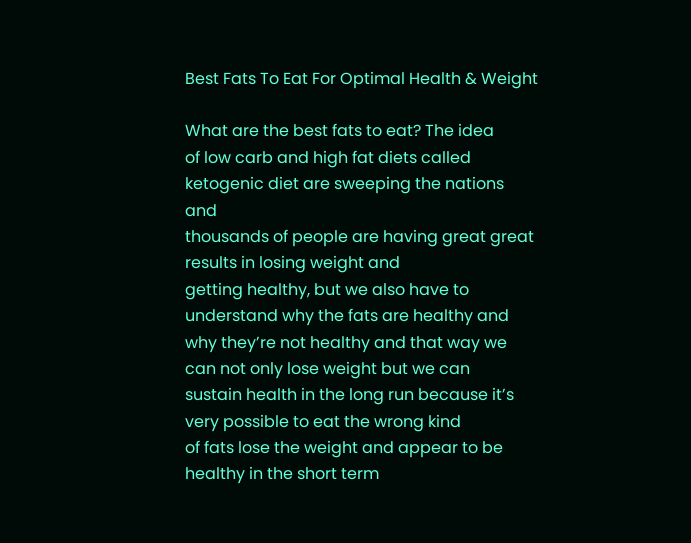Best Fats To Eat For Optimal Health & Weight

What are the best fats to eat? The idea
of low carb and high fat diets called ketogenic diet are sweeping the nations and
thousands of people are having great great results in losing weight and
getting healthy, but we also have to understand why the fats are healthy and
why they’re not healthy and that way we can not only lose weight but we can
sustain health in the long run because it’s very possible to eat the wrong kind
of fats lose the weight and appear to be healthy in the short term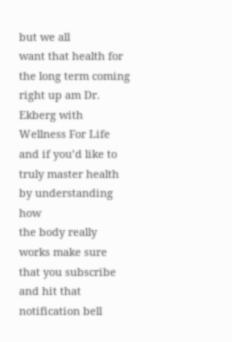but we all
want that health for the long term coming right up am Dr. Ekberg with
Wellness For Life and if you’d like to truly master health by understanding how
the body really works make sure that you subscribe and hit that notification bell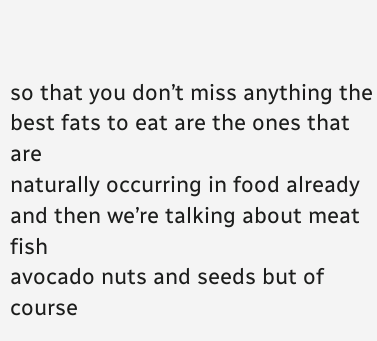so that you don’t miss anything the best fats to eat are the ones that are
naturally occurring in food already and then we’re talking about meat fish
avocado nuts and seeds but of course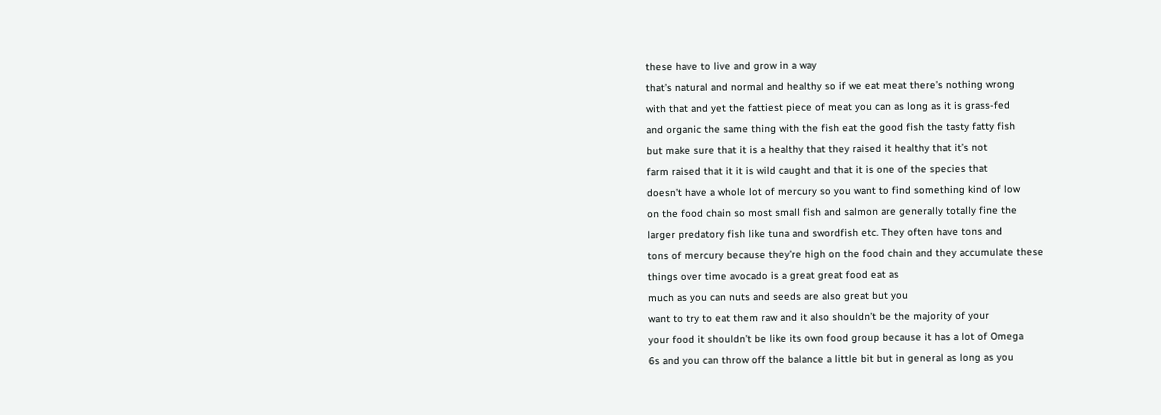these have to live and grow in a way
that’s natural and normal and healthy so if we eat meat there’s nothing wrong
with that and yet the fattiest piece of meat you can as long as it is grass-fed
and organic the same thing with the fish eat the good fish the tasty fatty fish
but make sure that it is a healthy that they raised it healthy that it’s not
farm raised that it it is wild caught and that it is one of the species that
doesn’t have a whole lot of mercury so you want to find something kind of low
on the food chain so most small fish and salmon are generally totally fine the
larger predatory fish like tuna and swordfish etc. They often have tons and
tons of mercury because they’re high on the food chain and they accumulate these
things over time avocado is a great great food eat as
much as you can nuts and seeds are also great but you
want to try to eat them raw and it also shouldn’t be the majority of your
your food it shouldn’t be like its own food group because it has a lot of Omega
6s and you can throw off the balance a little bit but in general as long as you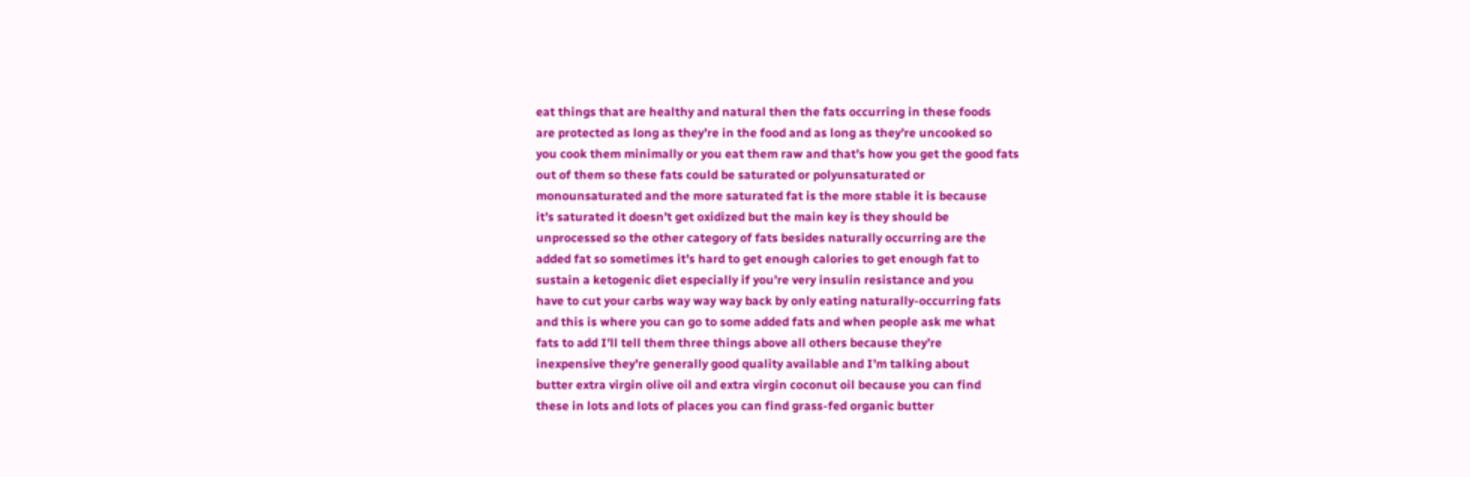eat things that are healthy and natural then the fats occurring in these foods
are protected as long as they’re in the food and as long as they’re uncooked so
you cook them minimally or you eat them raw and that’s how you get the good fats
out of them so these fats could be saturated or polyunsaturated or
monounsaturated and the more saturated fat is the more stable it is because
it’s saturated it doesn’t get oxidized but the main key is they should be
unprocessed so the other category of fats besides naturally occurring are the
added fat so sometimes it’s hard to get enough calories to get enough fat to
sustain a ketogenic diet especially if you’re very insulin resistance and you
have to cut your carbs way way way back by only eating naturally-occurring fats
and this is where you can go to some added fats and when people ask me what
fats to add I’ll tell them three things above all others because they’re
inexpensive they’re generally good quality available and I’m talking about
butter extra virgin olive oil and extra virgin coconut oil because you can find
these in lots and lots of places you can find grass-fed organic butter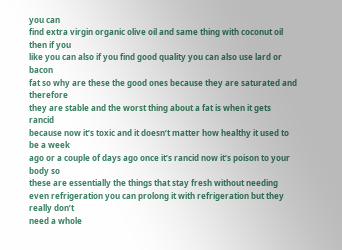you can
find extra virgin organic olive oil and same thing with coconut oil then if you
like you can also if you find good quality you can also use lard or bacon
fat so why are these the good ones because they are saturated and therefore
they are stable and the worst thing about a fat is when it gets rancid
because now it’s toxic and it doesn’t matter how healthy it used to be a week
ago or a couple of days ago once it’s rancid now it’s poison to your body so
these are essentially the things that stay fresh without needing
even refrigeration you can prolong it with refrigeration but they really don’t
need a whole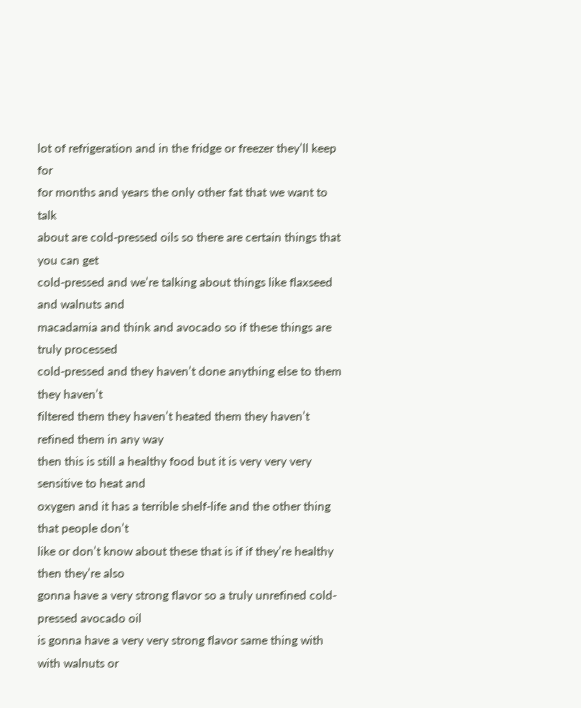lot of refrigeration and in the fridge or freezer they’ll keep for
for months and years the only other fat that we want to talk
about are cold-pressed oils so there are certain things that you can get
cold-pressed and we’re talking about things like flaxseed and walnuts and
macadamia and think and avocado so if these things are truly processed
cold-pressed and they haven’t done anything else to them they haven’t
filtered them they haven’t heated them they haven’t refined them in any way
then this is still a healthy food but it is very very very sensitive to heat and
oxygen and it has a terrible shelf-life and the other thing that people don’t
like or don’t know about these that is if if they’re healthy then they’re also
gonna have a very strong flavor so a truly unrefined cold-pressed avocado oil
is gonna have a very very strong flavor same thing with with walnuts or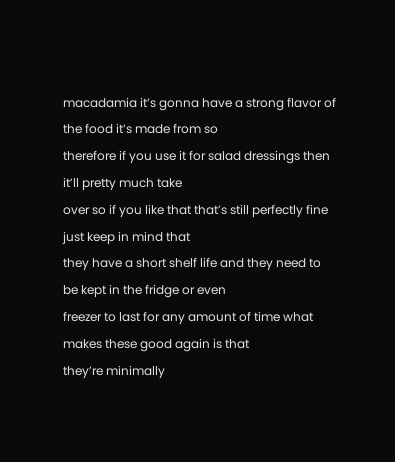macadamia it’s gonna have a strong flavor of the food it’s made from so
therefore if you use it for salad dressings then it’ll pretty much take
over so if you like that that’s still perfectly fine just keep in mind that
they have a short shelf life and they need to be kept in the fridge or even
freezer to last for any amount of time what makes these good again is that
they’re minimally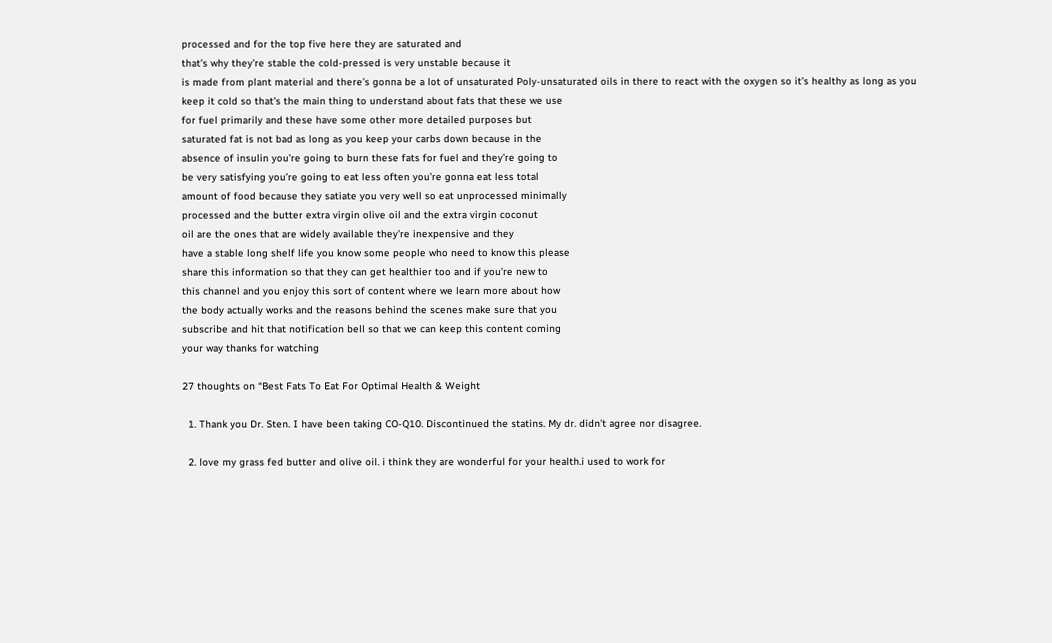processed and for the top five here they are saturated and
that’s why they’re stable the cold-pressed is very unstable because it
is made from plant material and there’s gonna be a lot of unsaturated Poly-unsaturated oils in there to react with the oxygen so it’s healthy as long as you
keep it cold so that’s the main thing to understand about fats that these we use
for fuel primarily and these have some other more detailed purposes but
saturated fat is not bad as long as you keep your carbs down because in the
absence of insulin you’re going to burn these fats for fuel and they’re going to
be very satisfying you’re going to eat less often you’re gonna eat less total
amount of food because they satiate you very well so eat unprocessed minimally
processed and the butter extra virgin olive oil and the extra virgin coconut
oil are the ones that are widely available they’re inexpensive and they
have a stable long shelf life you know some people who need to know this please
share this information so that they can get healthier too and if you’re new to
this channel and you enjoy this sort of content where we learn more about how
the body actually works and the reasons behind the scenes make sure that you
subscribe and hit that notification bell so that we can keep this content coming
your way thanks for watching

27 thoughts on “Best Fats To Eat For Optimal Health & Weight

  1. Thank you Dr. Sten. I have been taking CO-Q10. Discontinued the statins. My dr. didn’t agree nor disagree.

  2. love my grass fed butter and olive oil. i think they are wonderful for your health.i used to work for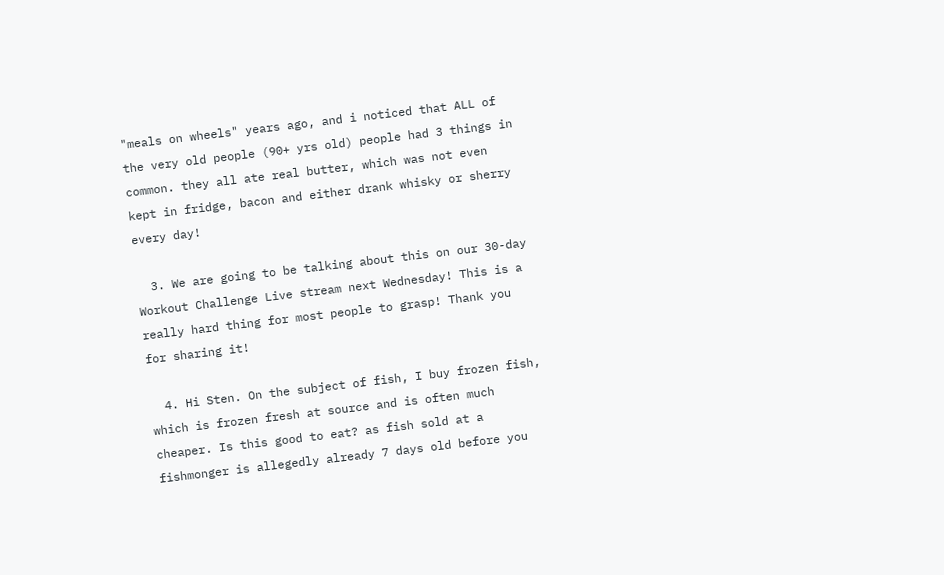"meals on wheels" years ago, and i noticed that ALL of the very old people (90+ yrs old) people had 3 things in common. they all ate real butter, which was not even kept in fridge, bacon and either drank whisky or sherry every day!

  3. We are going to be talking about this on our 30-day Workout Challenge Live stream next Wednesday! This is a really hard thing for most people to grasp! Thank you for sharing it!

  4. Hi Sten. On the subject of fish, I buy frozen fish, which is frozen fresh at source and is often much cheaper. Is this good to eat? as fish sold at a fishmonger is allegedly already 7 days old before you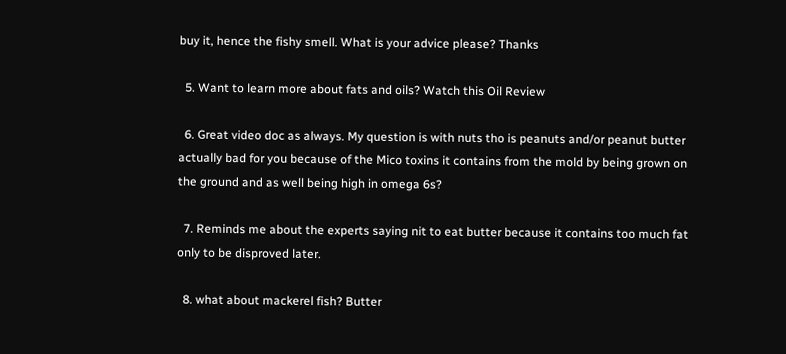buy it, hence the fishy smell. What is your advice please? Thanks

  5. Want to learn more about fats and oils? Watch this Oil Review

  6. Great video doc as always. My question is with nuts tho is peanuts and/or peanut butter actually bad for you because of the Mico toxins it contains from the mold by being grown on the ground and as well being high in omega 6s?

  7. Reminds me about the experts saying nit to eat butter because it contains too much fat only to be disproved later.

  8. what about mackerel fish? Butter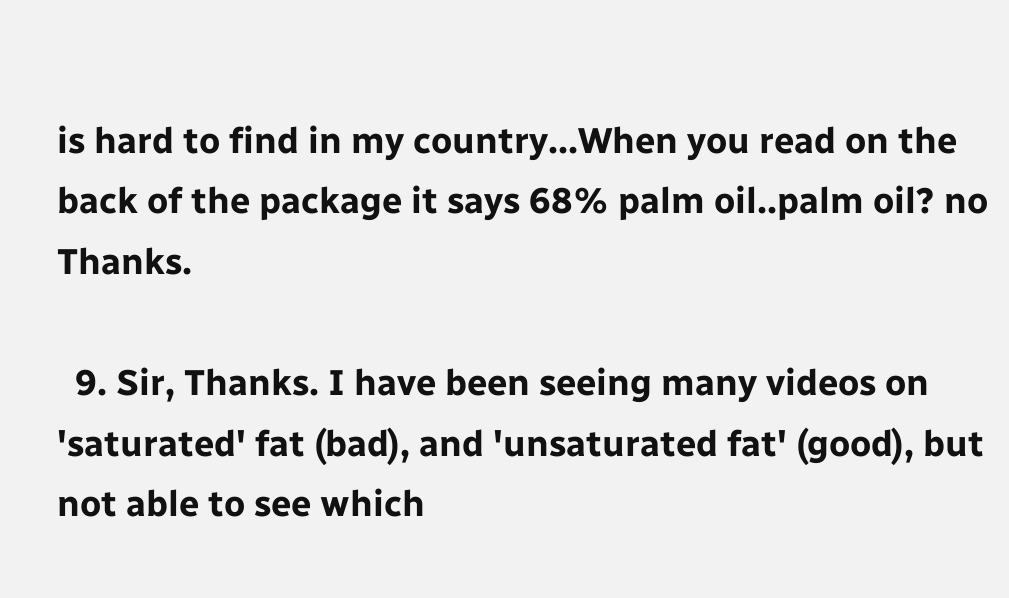is hard to find in my country…When you read on the back of the package it says 68% palm oil..palm oil? no Thanks.

  9. Sir, Thanks. I have been seeing many videos on 'saturated' fat (bad), and 'unsaturated fat' (good), but not able to see which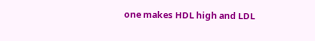one makes HDL high and LDL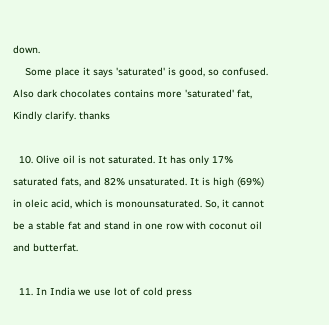down.
    Some place it says 'saturated' is good, so confused. Also dark chocolates contains more 'saturated' fat, Kindly clarify. thanks

  10. Olive oil is not saturated. It has only 17% saturated fats, and 82% unsaturated. It is high (69%) in oleic acid, which is monounsaturated. So, it cannot be a stable fat and stand in one row with coconut oil and butterfat.

  11. In India we use lot of cold press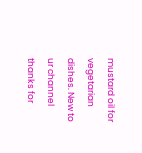mustard oil for vegetarian dishes. New to ur channel thanks for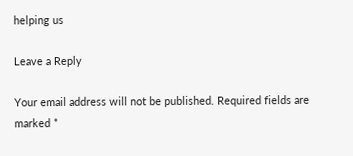helping us

Leave a Reply

Your email address will not be published. Required fields are marked *